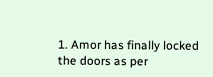1. Amor has finally locked the doors as per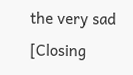the very sad [Closing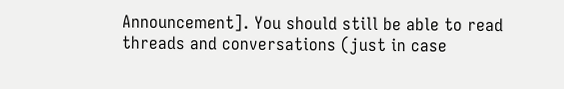Announcement]. You should still be able to read threads and conversations (just in case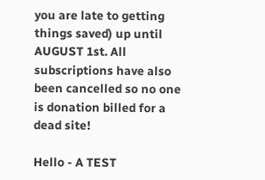you are late to getting things saved) up until AUGUST 1st. All subscriptions have also been cancelled so no one is donation billed for a dead site!

Hello - A TEST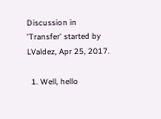Discussion in 'Transfer' started by LValdez, Apr 25, 2017.

  1. Well, hello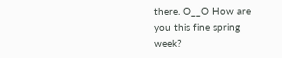there. O__O How are you this fine spring week?